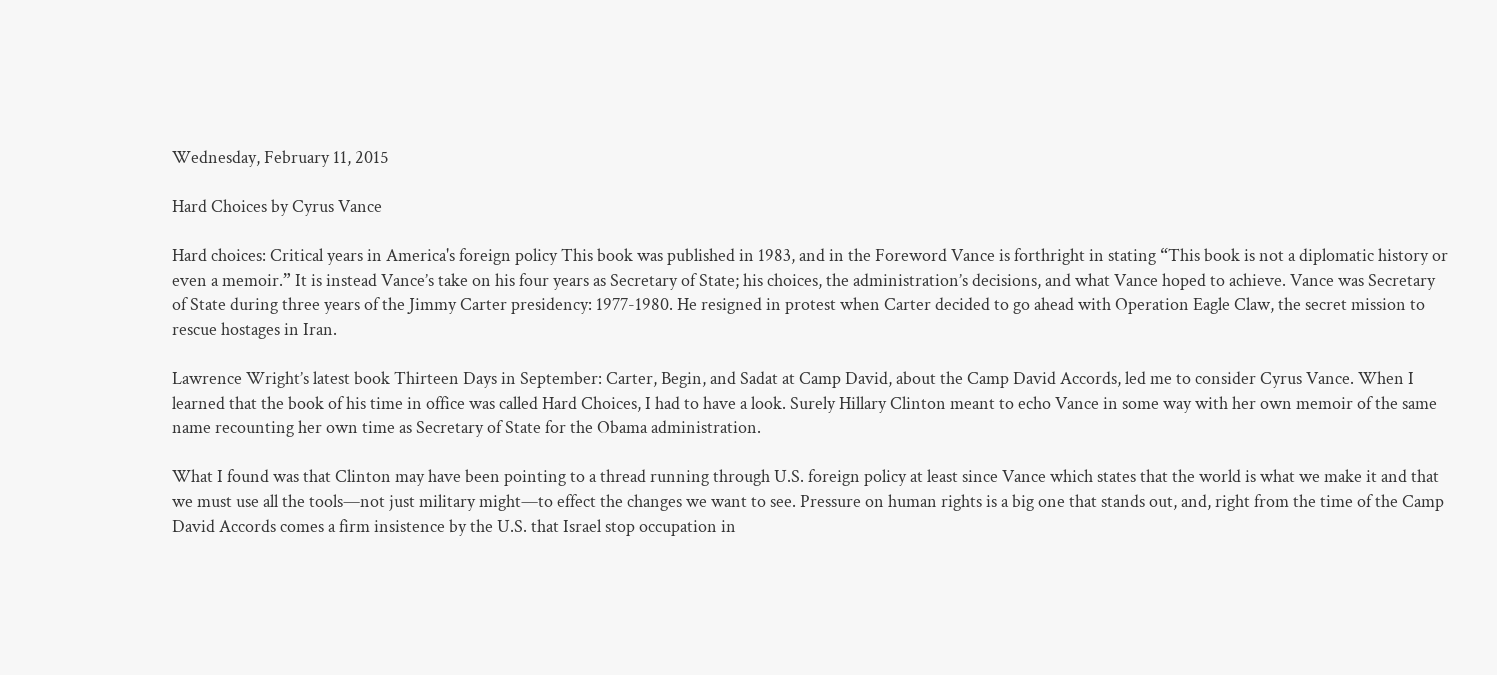Wednesday, February 11, 2015

Hard Choices by Cyrus Vance

Hard choices: Critical years in America's foreign policy This book was published in 1983, and in the Foreword Vance is forthright in stating “This book is not a diplomatic history or even a memoir.” It is instead Vance’s take on his four years as Secretary of State; his choices, the administration’s decisions, and what Vance hoped to achieve. Vance was Secretary of State during three years of the Jimmy Carter presidency: 1977-1980. He resigned in protest when Carter decided to go ahead with Operation Eagle Claw, the secret mission to rescue hostages in Iran.

Lawrence Wright’s latest book Thirteen Days in September: Carter, Begin, and Sadat at Camp David, about the Camp David Accords, led me to consider Cyrus Vance. When I learned that the book of his time in office was called Hard Choices, I had to have a look. Surely Hillary Clinton meant to echo Vance in some way with her own memoir of the same name recounting her own time as Secretary of State for the Obama administration.

What I found was that Clinton may have been pointing to a thread running through U.S. foreign policy at least since Vance which states that the world is what we make it and that we must use all the tools—not just military might—to effect the changes we want to see. Pressure on human rights is a big one that stands out, and, right from the time of the Camp David Accords comes a firm insistence by the U.S. that Israel stop occupation in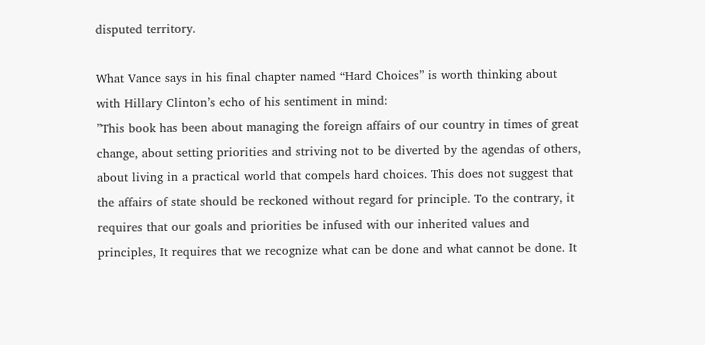disputed territory.

What Vance says in his final chapter named “Hard Choices” is worth thinking about with Hillary Clinton’s echo of his sentiment in mind:
”This book has been about managing the foreign affairs of our country in times of great change, about setting priorities and striving not to be diverted by the agendas of others, about living in a practical world that compels hard choices. This does not suggest that the affairs of state should be reckoned without regard for principle. To the contrary, it requires that our goals and priorities be infused with our inherited values and principles, It requires that we recognize what can be done and what cannot be done. It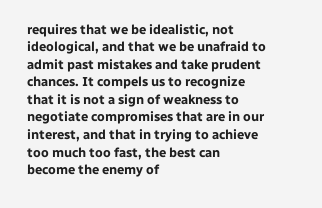requires that we be idealistic, not ideological, and that we be unafraid to admit past mistakes and take prudent chances. It compels us to recognize that it is not a sign of weakness to negotiate compromises that are in our interest, and that in trying to achieve too much too fast, the best can become the enemy of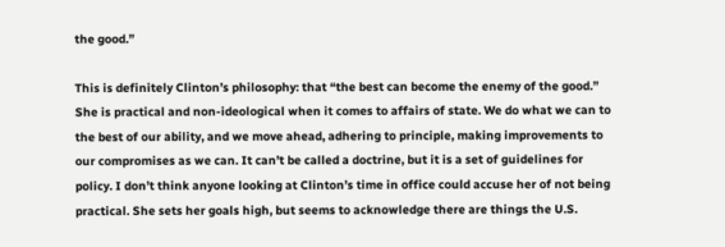the good.”

This is definitely Clinton’s philosophy: that “the best can become the enemy of the good.” She is practical and non-ideological when it comes to affairs of state. We do what we can to the best of our ability, and we move ahead, adhering to principle, making improvements to our compromises as we can. It can’t be called a doctrine, but it is a set of guidelines for policy. I don’t think anyone looking at Clinton’s time in office could accuse her of not being practical. She sets her goals high, but seems to acknowledge there are things the U.S.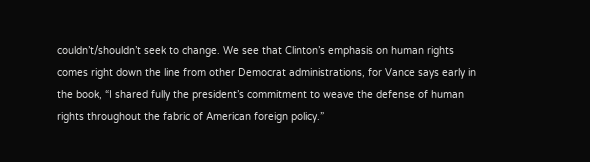couldn’t/shouldn’t seek to change. We see that Clinton’s emphasis on human rights comes right down the line from other Democrat administrations, for Vance says early in the book, “I shared fully the president’s commitment to weave the defense of human rights throughout the fabric of American foreign policy.”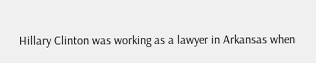Hillary Clinton was working as a lawyer in Arkansas when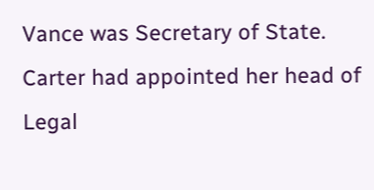Vance was Secretary of State. Carter had appointed her head of Legal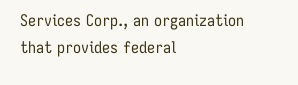Services Corp., an organization that provides federal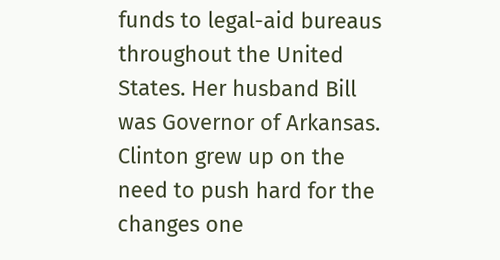funds to legal-aid bureaus throughout the United States. Her husband Bill was Governor of Arkansas. Clinton grew up on the need to push hard for the changes one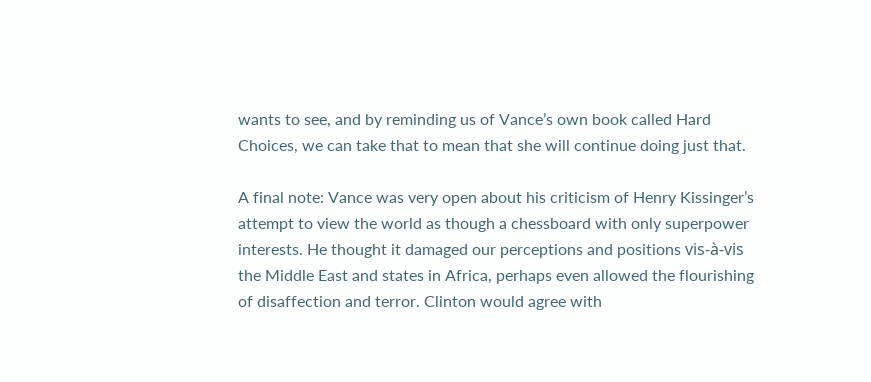wants to see, and by reminding us of Vance’s own book called Hard Choices, we can take that to mean that she will continue doing just that.

A final note: Vance was very open about his criticism of Henry Kissinger’s attempt to view the world as though a chessboard with only superpower interests. He thought it damaged our perceptions and positions vis-à-vis the Middle East and states in Africa, perhaps even allowed the flourishing of disaffection and terror. Clinton would agree with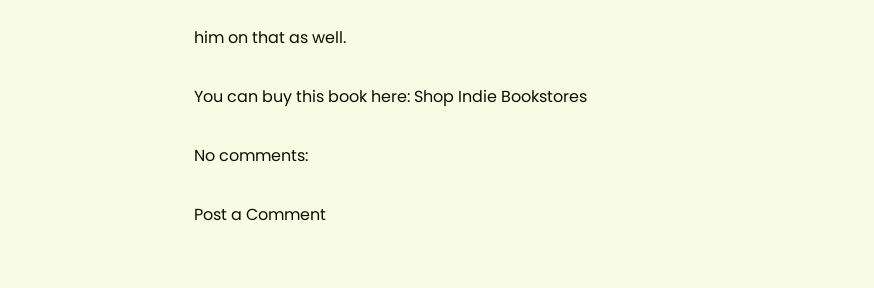him on that as well.

You can buy this book here: Shop Indie Bookstores

No comments:

Post a Comment